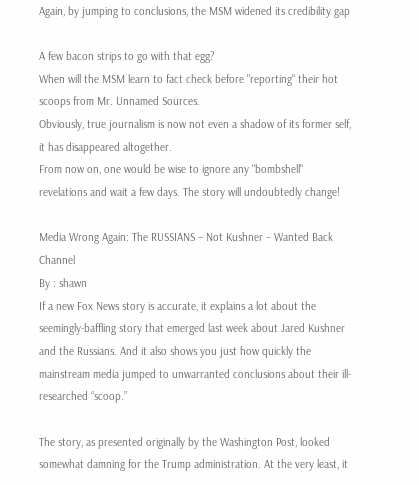Again, by jumping to conclusions, the MSM widened its credibility gap

A few bacon strips to go with that egg?
When will the MSM learn to fact check before "reporting" their hot scoops from Mr. Unnamed Sources.
Obviously, true journalism is now not even a shadow of its former self, it has disappeared altogether.
From now on, one would be wise to ignore any "bombshell" revelations and wait a few days. The story will undoubtedly change!

Media Wrong Again: The RUSSIANS – Not Kushner – Wanted Back Channel
By : shawn
If a new Fox News story is accurate, it explains a lot about the seemingly-baffling story that emerged last week about Jared Kushner and the Russians. And it also shows you just how quickly the mainstream media jumped to unwarranted conclusions about their ill-researched “scoop.”

The story, as presented originally by the Washington Post, looked somewhat damning for the Trump administration. At the very least, it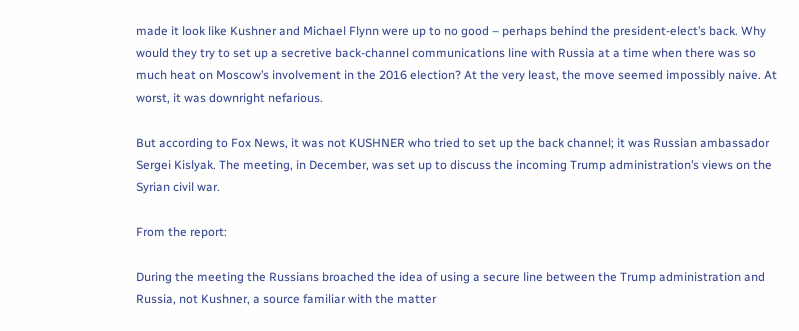made it look like Kushner and Michael Flynn were up to no good – perhaps behind the president-elect’s back. Why would they try to set up a secretive back-channel communications line with Russia at a time when there was so much heat on Moscow’s involvement in the 2016 election? At the very least, the move seemed impossibly naive. At worst, it was downright nefarious.

But according to Fox News, it was not KUSHNER who tried to set up the back channel; it was Russian ambassador Sergei Kislyak. The meeting, in December, was set up to discuss the incoming Trump administration’s views on the Syrian civil war.

From the report:

During the meeting the Russians broached the idea of using a secure line between the Trump administration and Russia, not Kushner, a source familiar with the matter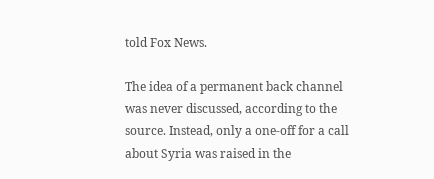told Fox News.

The idea of a permanent back channel was never discussed, according to the source. Instead, only a one-off for a call about Syria was raised in the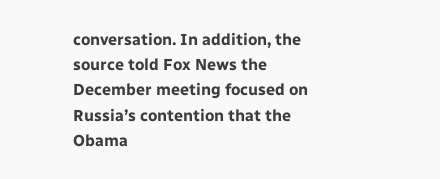conversation. In addition, the source told Fox News the December meeting focused on Russia’s contention that the Obama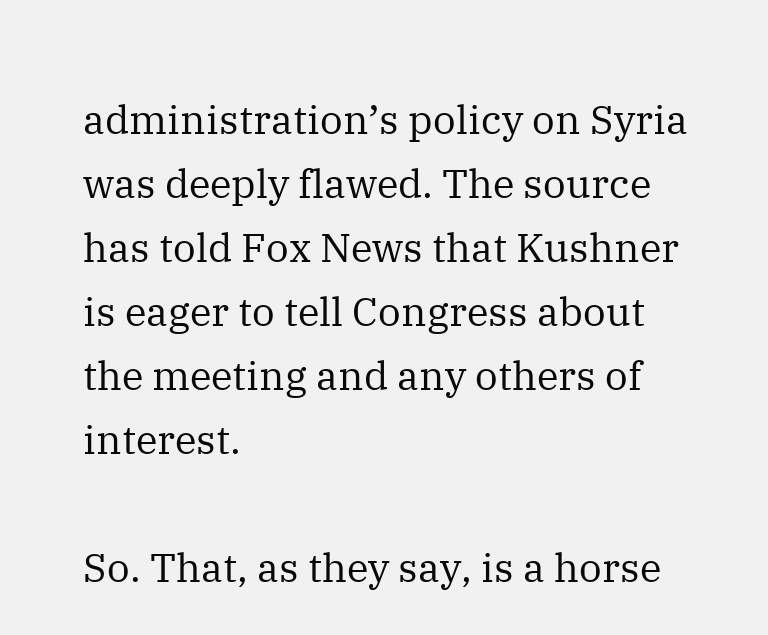administration’s policy on Syria was deeply flawed. The source has told Fox News that Kushner is eager to tell Congress about the meeting and any others of interest.

So. That, as they say, is a horse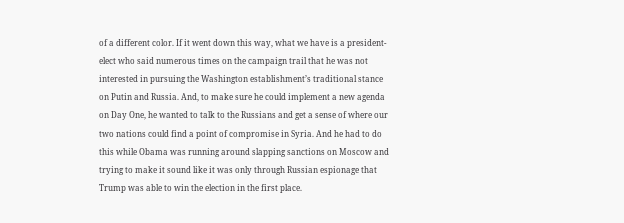of a different color. If it went down this way, what we have is a president-elect who said numerous times on the campaign trail that he was not interested in pursuing the Washington establishment’s traditional stance on Putin and Russia. And, to make sure he could implement a new agenda on Day One, he wanted to talk to the Russians and get a sense of where our two nations could find a point of compromise in Syria. And he had to do this while Obama was running around slapping sanctions on Moscow and trying to make it sound like it was only through Russian espionage that Trump was able to win the election in the first place.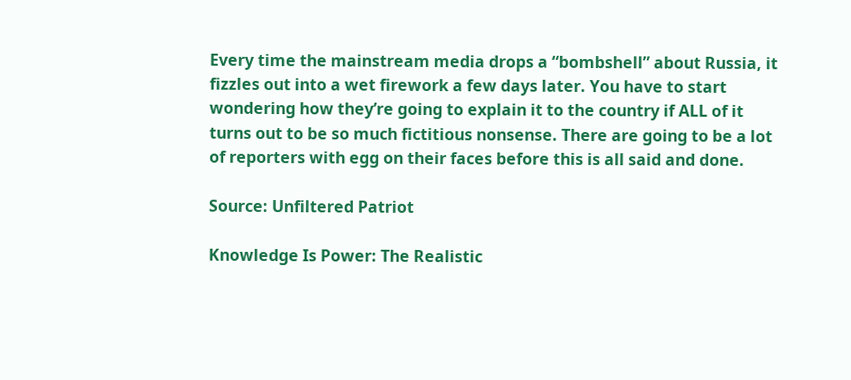Every time the mainstream media drops a “bombshell” about Russia, it fizzles out into a wet firework a few days later. You have to start wondering how they’re going to explain it to the country if ALL of it turns out to be so much fictitious nonsense. There are going to be a lot of reporters with egg on their faces before this is all said and done.

Source: Unfiltered Patriot

Knowledge Is Power: The Realistic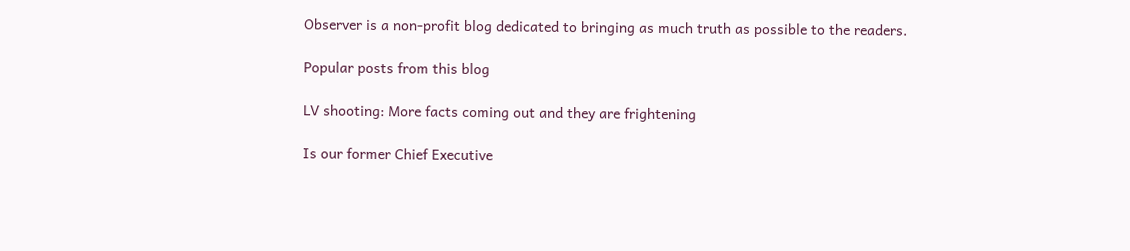Observer is a non-profit blog dedicated to bringing as much truth as possible to the readers.

Popular posts from this blog

LV shooting: More facts coming out and they are frightening

Is our former Chief Executive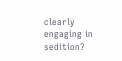clearly engaging in sedition?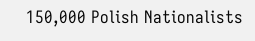150,000 Polish Nationalists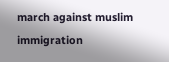march against muslim immigration